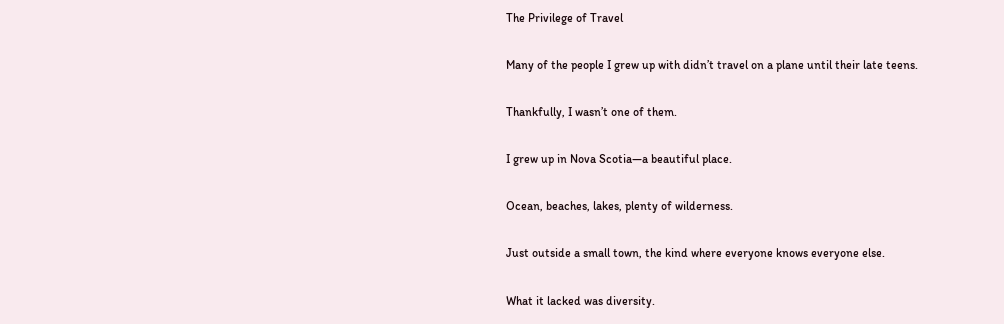The Privilege of Travel

Many of the people I grew up with didn’t travel on a plane until their late teens.

Thankfully, I wasn’t one of them.

I grew up in Nova Scotia—a beautiful place.

Ocean, beaches, lakes, plenty of wilderness.

Just outside a small town, the kind where everyone knows everyone else.

What it lacked was diversity.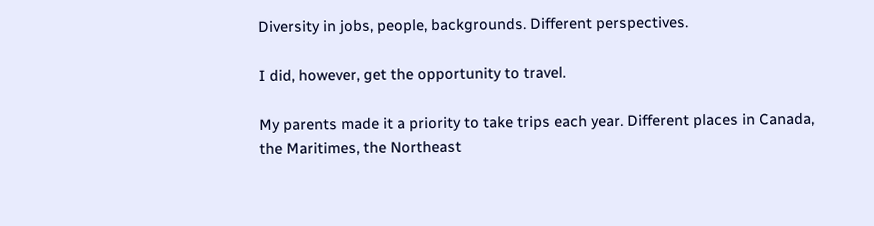Diversity in jobs, people, backgrounds. Different perspectives.

I did, however, get the opportunity to travel.

My parents made it a priority to take trips each year. Different places in Canada, the Maritimes, the Northeast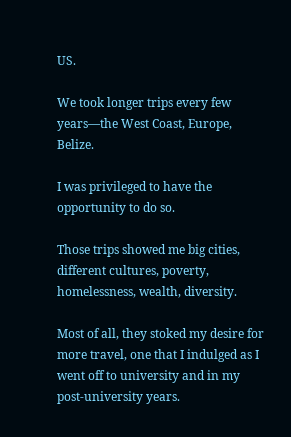US.

We took longer trips every few years—the West Coast, Europe, Belize.

I was privileged to have the opportunity to do so.

Those trips showed me big cities, different cultures, poverty, homelessness, wealth, diversity.

Most of all, they stoked my desire for more travel, one that I indulged as I went off to university and in my post-university years.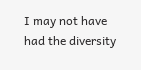I may not have had the diversity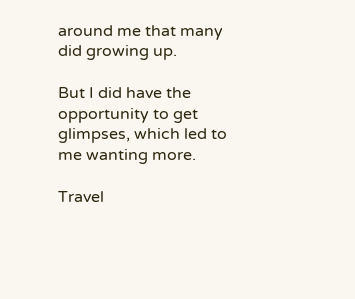around me that many did growing up.

But I did have the opportunity to get glimpses, which led to me wanting more.

Travel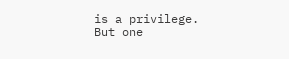is a privilege. But one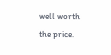well worth the price.